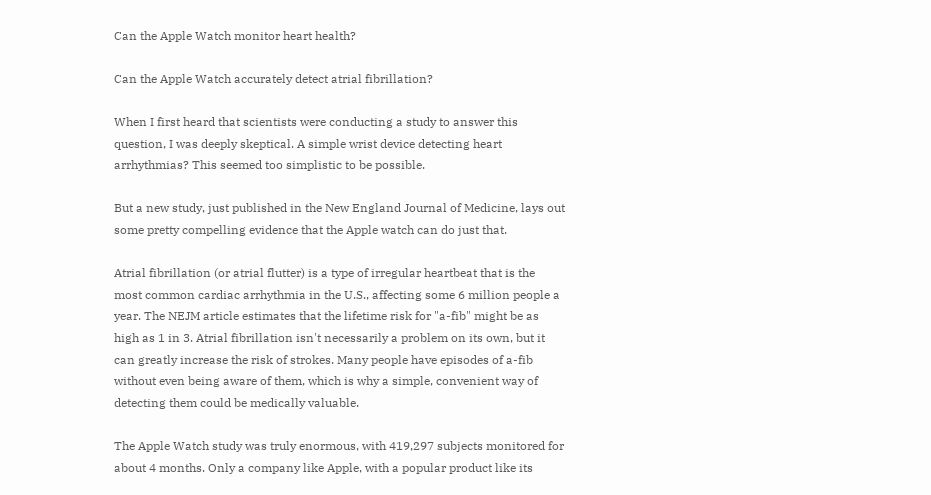Can the Apple Watch monitor heart health?

Can the Apple Watch accurately detect atrial fibrillation?

When I first heard that scientists were conducting a study to answer this question, I was deeply skeptical. A simple wrist device detecting heart arrhythmias? This seemed too simplistic to be possible.

But a new study, just published in the New England Journal of Medicine, lays out some pretty compelling evidence that the Apple watch can do just that.

Atrial fibrillation (or atrial flutter) is a type of irregular heartbeat that is the most common cardiac arrhythmia in the U.S., affecting some 6 million people a year. The NEJM article estimates that the lifetime risk for "a-fib" might be as high as 1 in 3. Atrial fibrillation isn't necessarily a problem on its own, but it can greatly increase the risk of strokes. Many people have episodes of a-fib without even being aware of them, which is why a simple, convenient way of detecting them could be medically valuable.

The Apple Watch study was truly enormous, with 419,297 subjects monitored for about 4 months. Only a company like Apple, with a popular product like its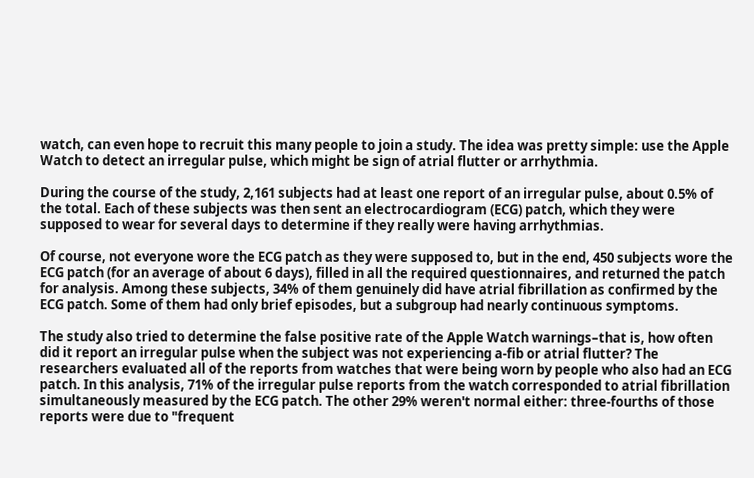watch, can even hope to recruit this many people to join a study. The idea was pretty simple: use the Apple Watch to detect an irregular pulse, which might be sign of atrial flutter or arrhythmia.

During the course of the study, 2,161 subjects had at least one report of an irregular pulse, about 0.5% of the total. Each of these subjects was then sent an electrocardiogram (ECG) patch, which they were supposed to wear for several days to determine if they really were having arrhythmias.

Of course, not everyone wore the ECG patch as they were supposed to, but in the end, 450 subjects wore the ECG patch (for an average of about 6 days), filled in all the required questionnaires, and returned the patch for analysis. Among these subjects, 34% of them genuinely did have atrial fibrillation as confirmed by the ECG patch. Some of them had only brief episodes, but a subgroup had nearly continuous symptoms.

The study also tried to determine the false positive rate of the Apple Watch warnings–that is, how often did it report an irregular pulse when the subject was not experiencing a-fib or atrial flutter? The researchers evaluated all of the reports from watches that were being worn by people who also had an ECG patch. In this analysis, 71% of the irregular pulse reports from the watch corresponded to atrial fibrillation simultaneously measured by the ECG patch. The other 29% weren't normal either: three-fourths of those reports were due to "frequent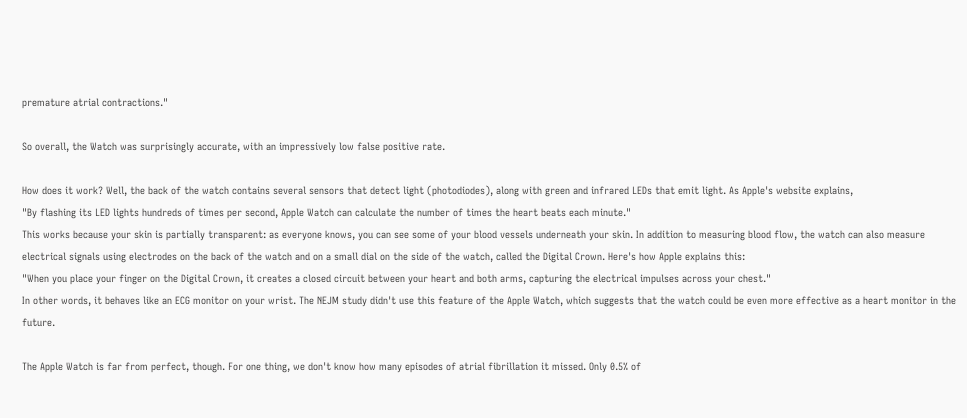premature atrial contractions."

So overall, the Watch was surprisingly accurate, with an impressively low false positive rate.

How does it work? Well, the back of the watch contains several sensors that detect light (photodiodes), along with green and infrared LEDs that emit light. As Apple's website explains,
"By flashing its LED lights hundreds of times per second, Apple Watch can calculate the number of times the heart beats each minute."
This works because your skin is partially transparent: as everyone knows, you can see some of your blood vessels underneath your skin. In addition to measuring blood flow, the watch can also measure electrical signals using electrodes on the back of the watch and on a small dial on the side of the watch, called the Digital Crown. Here's how Apple explains this:
"When you place your finger on the Digital Crown, it creates a closed circuit between your heart and both arms, capturing the electrical impulses across your chest."
In other words, it behaves like an ECG monitor on your wrist. The NEJM study didn't use this feature of the Apple Watch, which suggests that the watch could be even more effective as a heart monitor in the future.

The Apple Watch is far from perfect, though. For one thing, we don't know how many episodes of atrial fibrillation it missed. Only 0.5% of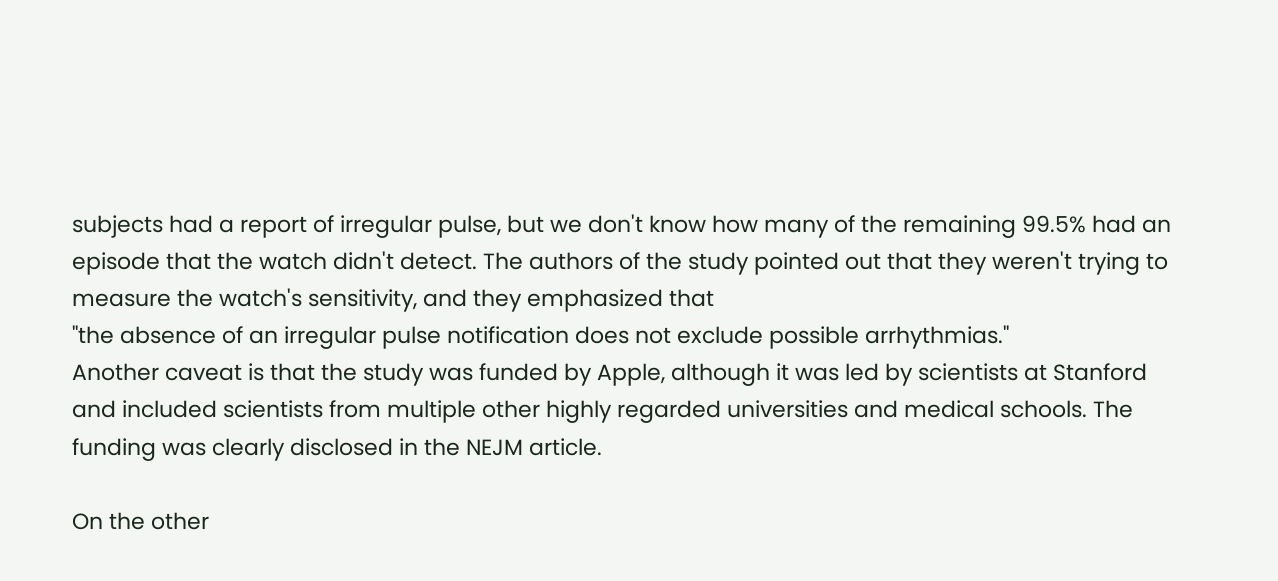subjects had a report of irregular pulse, but we don't know how many of the remaining 99.5% had an episode that the watch didn't detect. The authors of the study pointed out that they weren't trying to measure the watch's sensitivity, and they emphasized that
"the absence of an irregular pulse notification does not exclude possible arrhythmias."
Another caveat is that the study was funded by Apple, although it was led by scientists at Stanford and included scientists from multiple other highly regarded universities and medical schools. The funding was clearly disclosed in the NEJM article.

On the other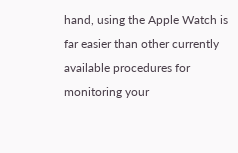hand, using the Apple Watch is far easier than other currently available procedures for monitoring your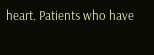heart. Patients who have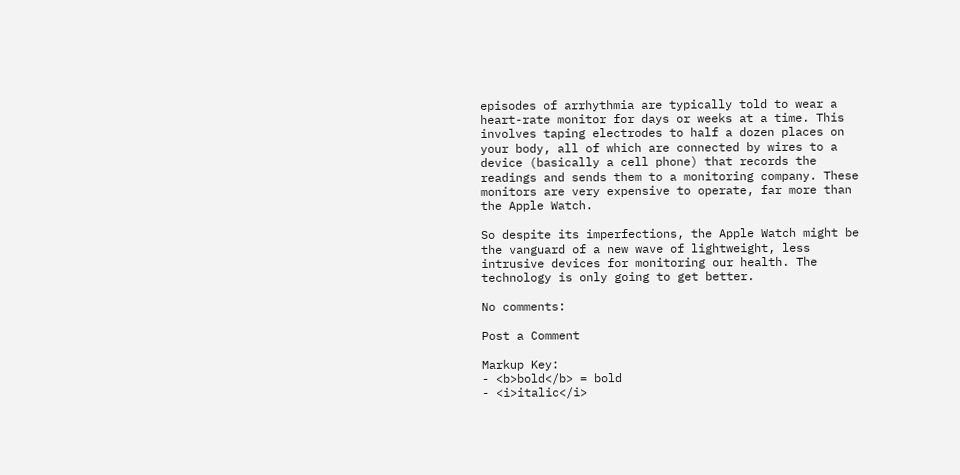episodes of arrhythmia are typically told to wear a heart-rate monitor for days or weeks at a time. This involves taping electrodes to half a dozen places on your body, all of which are connected by wires to a device (basically a cell phone) that records the readings and sends them to a monitoring company. These monitors are very expensive to operate, far more than the Apple Watch.

So despite its imperfections, the Apple Watch might be the vanguard of a new wave of lightweight, less intrusive devices for monitoring our health. The technology is only going to get better.

No comments:

Post a Comment

Markup Key:
- <b>bold</b> = bold
- <i>italic</i>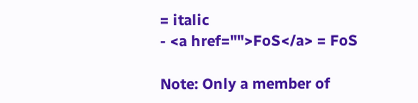= italic
- <a href="">FoS</a> = FoS

Note: Only a member of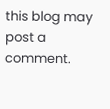this blog may post a comment.